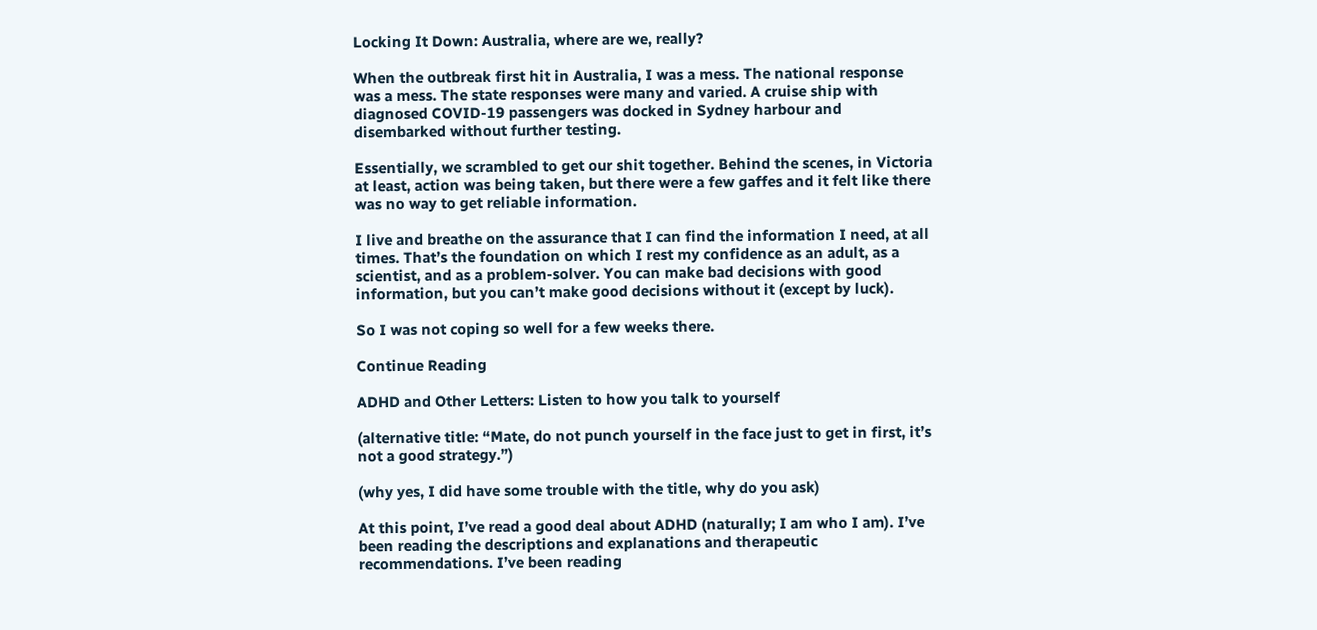Locking It Down: Australia, where are we, really?

When the outbreak first hit in Australia, I was a mess. The national response was a mess. The state responses were many and varied. A cruise ship with diagnosed COVID-19 passengers was docked in Sydney harbour and disembarked without further testing.

Essentially, we scrambled to get our shit together. Behind the scenes, in Victoria at least, action was being taken, but there were a few gaffes and it felt like there was no way to get reliable information.

I live and breathe on the assurance that I can find the information I need, at all times. That’s the foundation on which I rest my confidence as an adult, as a scientist, and as a problem-solver. You can make bad decisions with good information, but you can’t make good decisions without it (except by luck).

So I was not coping so well for a few weeks there.

Continue Reading

ADHD and Other Letters: Listen to how you talk to yourself

(alternative title: “Mate, do not punch yourself in the face just to get in first, it’s not a good strategy.”)

(why yes, I did have some trouble with the title, why do you ask)

At this point, I’ve read a good deal about ADHD (naturally; I am who I am). I’ve been reading the descriptions and explanations and therapeutic recommendations. I’ve been reading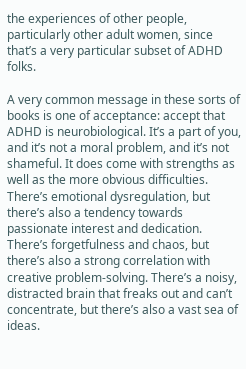the experiences of other people, particularly other adult women, since that’s a very particular subset of ADHD folks.

A very common message in these sorts of books is one of acceptance: accept that ADHD is neurobiological. It’s a part of you, and it’s not a moral problem, and it’s not shameful. It does come with strengths as well as the more obvious difficulties. There’s emotional dysregulation, but there’s also a tendency towards passionate interest and dedication. There’s forgetfulness and chaos, but there’s also a strong correlation with creative problem-solving. There’s a noisy, distracted brain that freaks out and can’t concentrate, but there’s also a vast sea of ideas.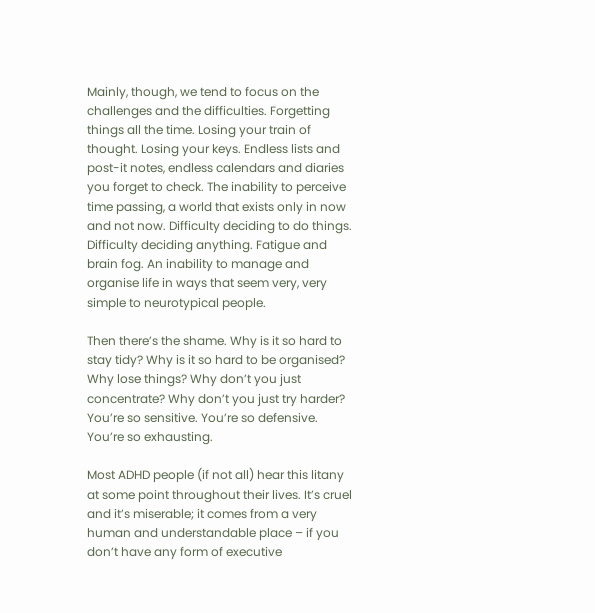Mainly, though, we tend to focus on the challenges and the difficulties. Forgetting things all the time. Losing your train of thought. Losing your keys. Endless lists and post-it notes, endless calendars and diaries you forget to check. The inability to perceive time passing, a world that exists only in now and not now. Difficulty deciding to do things. Difficulty deciding anything. Fatigue and brain fog. An inability to manage and organise life in ways that seem very, very simple to neurotypical people.

Then there’s the shame. Why is it so hard to stay tidy? Why is it so hard to be organised? Why lose things? Why don’t you just concentrate? Why don’t you just try harder? You’re so sensitive. You’re so defensive. You’re so exhausting.

Most ADHD people (if not all) hear this litany at some point throughout their lives. It’s cruel and it’s miserable; it comes from a very human and understandable place – if you don’t have any form of executive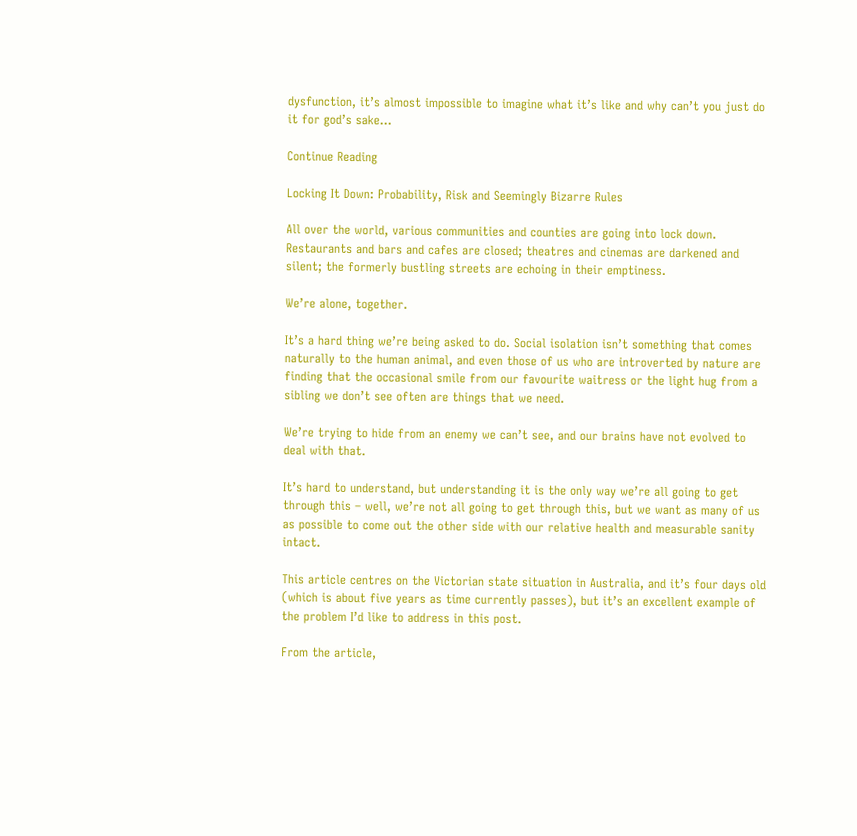dysfunction, it’s almost impossible to imagine what it’s like and why can’t you just do it for god’s sake…

Continue Reading

Locking It Down: Probability, Risk and Seemingly Bizarre Rules

All over the world, various communities and counties are going into lock down. Restaurants and bars and cafes are closed; theatres and cinemas are darkened and silent; the formerly bustling streets are echoing in their emptiness.

We’re alone, together.

It’s a hard thing we’re being asked to do. Social isolation isn’t something that comes naturally to the human animal, and even those of us who are introverted by nature are finding that the occasional smile from our favourite waitress or the light hug from a sibling we don’t see often are things that we need.

We’re trying to hide from an enemy we can’t see, and our brains have not evolved to deal with that.

It’s hard to understand, but understanding it is the only way we’re all going to get through this – well, we’re not all going to get through this, but we want as many of us as possible to come out the other side with our relative health and measurable sanity intact.

This article centres on the Victorian state situation in Australia, and it’s four days old (which is about five years as time currently passes), but it’s an excellent example of the problem I’d like to address in this post.

From the article,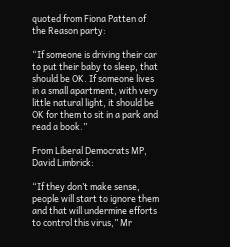quoted from Fiona Patten of the Reason party:

“If someone is driving their car to put their baby to sleep, that should be OK. If someone lives in a small apartment, with very little natural light, it should be OK for them to sit in a park and read a book.”

From Liberal Democrats MP, David Limbrick:

“If they don’t make sense, people will start to ignore them and that will undermine efforts to control this virus,” Mr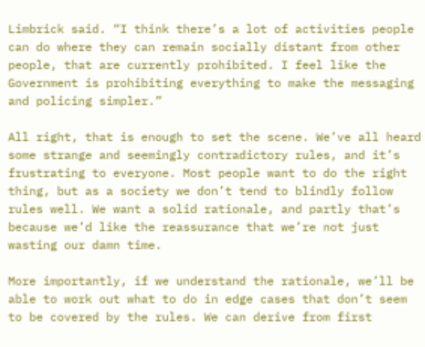Limbrick said. “I think there’s a lot of activities people can do where they can remain socially distant from other people, that are currently prohibited. I feel like the Government is prohibiting everything to make the messaging and policing simpler.”

All right, that is enough to set the scene. We’ve all heard some strange and seemingly contradictory rules, and it’s frustrating to everyone. Most people want to do the right thing, but as a society we don’t tend to blindly follow rules well. We want a solid rationale, and partly that’s because we’d like the reassurance that we’re not just wasting our damn time.

More importantly, if we understand the rationale, we’ll be able to work out what to do in edge cases that don’t seem to be covered by the rules. We can derive from first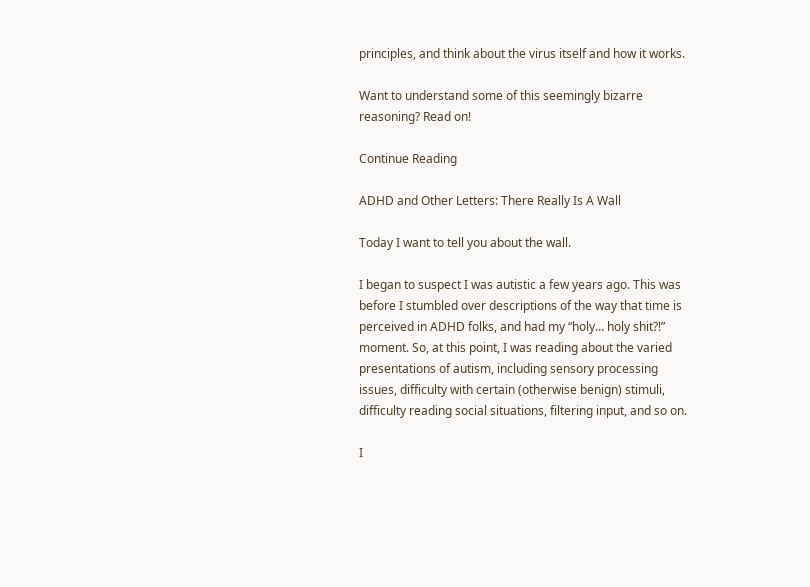principles, and think about the virus itself and how it works.

Want to understand some of this seemingly bizarre reasoning? Read on!

Continue Reading

ADHD and Other Letters: There Really Is A Wall

Today I want to tell you about the wall.

I began to suspect I was autistic a few years ago. This was before I stumbled over descriptions of the way that time is perceived in ADHD folks, and had my “holy… holy shit?!” moment. So, at this point, I was reading about the varied presentations of autism, including sensory processing issues, difficulty with certain (otherwise benign) stimuli, difficulty reading social situations, filtering input, and so on.

I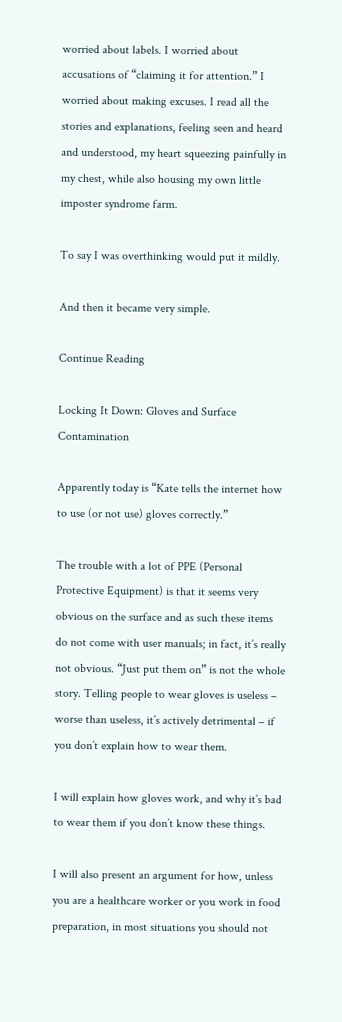worried about labels. I worried about accusations of “claiming it for attention.” I worried about making excuses. I read all the stories and explanations, feeling seen and heard and understood, my heart squeezing painfully in my chest, while also housing my own little imposter syndrome farm.

To say I was overthinking would put it mildly.

And then it became very simple.

Continue Reading

Locking It Down: Gloves and Surface Contamination

Apparently today is “Kate tells the internet how to use (or not use) gloves correctly.”

The trouble with a lot of PPE (Personal Protective Equipment) is that it seems very obvious on the surface and as such these items do not come with user manuals; in fact, it’s really not obvious. “Just put them on” is not the whole story. Telling people to wear gloves is useless – worse than useless, it’s actively detrimental – if you don’t explain how to wear them.

I will explain how gloves work, and why it’s bad to wear them if you don’t know these things.

I will also present an argument for how, unless you are a healthcare worker or you work in food preparation, in most situations you should not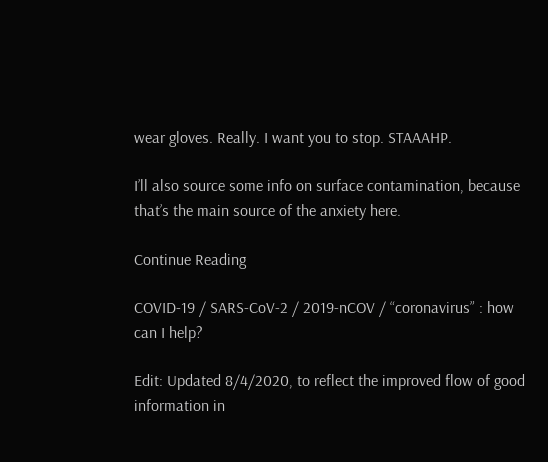wear gloves. Really. I want you to stop. STAAAHP.

I’ll also source some info on surface contamination, because that’s the main source of the anxiety here.

Continue Reading

COVID-19 / SARS-CoV-2 / 2019-nCOV / “coronavirus” : how can I help?

Edit: Updated 8/4/2020, to reflect the improved flow of good information in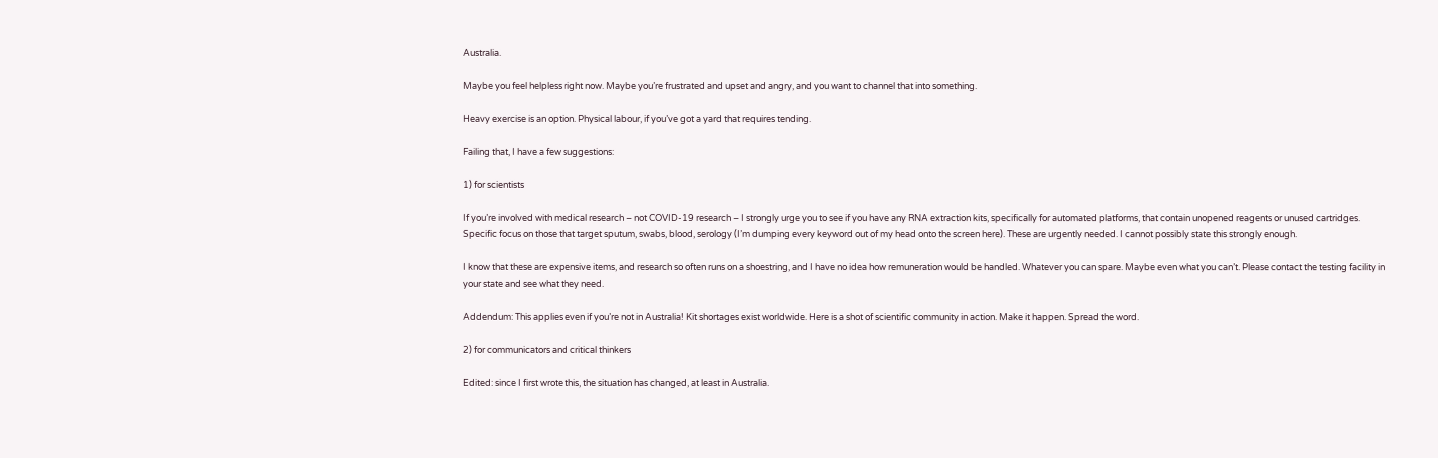Australia.

Maybe you feel helpless right now. Maybe you’re frustrated and upset and angry, and you want to channel that into something.

Heavy exercise is an option. Physical labour, if you’ve got a yard that requires tending.

Failing that, I have a few suggestions:

1) for scientists

If you’re involved with medical research – not COVID-19 research – I strongly urge you to see if you have any RNA extraction kits, specifically for automated platforms, that contain unopened reagents or unused cartridges. Specific focus on those that target sputum, swabs, blood, serology (I’m dumping every keyword out of my head onto the screen here). These are urgently needed. I cannot possibly state this strongly enough.

I know that these are expensive items, and research so often runs on a shoestring, and I have no idea how remuneration would be handled. Whatever you can spare. Maybe even what you can’t. Please contact the testing facility in your state and see what they need.

Addendum: This applies even if you’re not in Australia! Kit shortages exist worldwide. Here is a shot of scientific community in action. Make it happen. Spread the word.

2) for communicators and critical thinkers

Edited: since I first wrote this, the situation has changed, at least in Australia.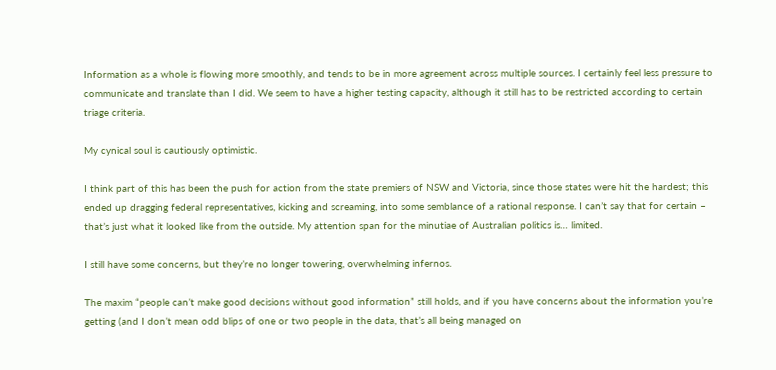Information as a whole is flowing more smoothly, and tends to be in more agreement across multiple sources. I certainly feel less pressure to communicate and translate than I did. We seem to have a higher testing capacity, although it still has to be restricted according to certain triage criteria.

My cynical soul is cautiously optimistic.

I think part of this has been the push for action from the state premiers of NSW and Victoria, since those states were hit the hardest; this ended up dragging federal representatives, kicking and screaming, into some semblance of a rational response. I can’t say that for certain – that’s just what it looked like from the outside. My attention span for the minutiae of Australian politics is… limited.

I still have some concerns, but they’re no longer towering, overwhelming infernos.

The maxim “people can’t make good decisions without good information” still holds, and if you have concerns about the information you’re getting (and I don’t mean odd blips of one or two people in the data, that’s all being managed on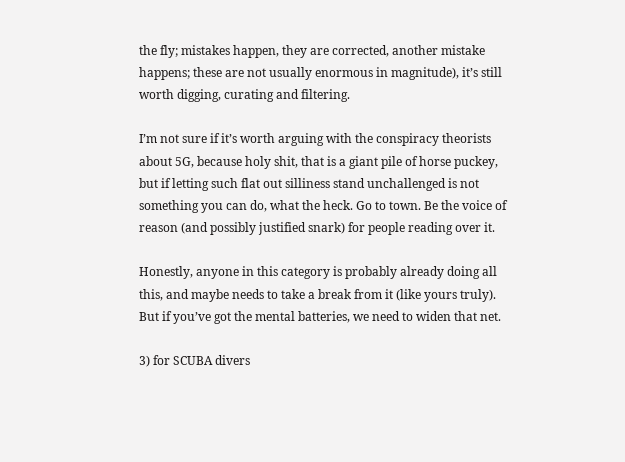the fly; mistakes happen, they are corrected, another mistake happens; these are not usually enormous in magnitude), it’s still worth digging, curating and filtering.

I’m not sure if it’s worth arguing with the conspiracy theorists about 5G, because holy shit, that is a giant pile of horse puckey, but if letting such flat out silliness stand unchallenged is not something you can do, what the heck. Go to town. Be the voice of reason (and possibly justified snark) for people reading over it.

Honestly, anyone in this category is probably already doing all this, and maybe needs to take a break from it (like yours truly). But if you’ve got the mental batteries, we need to widen that net.

3) for SCUBA divers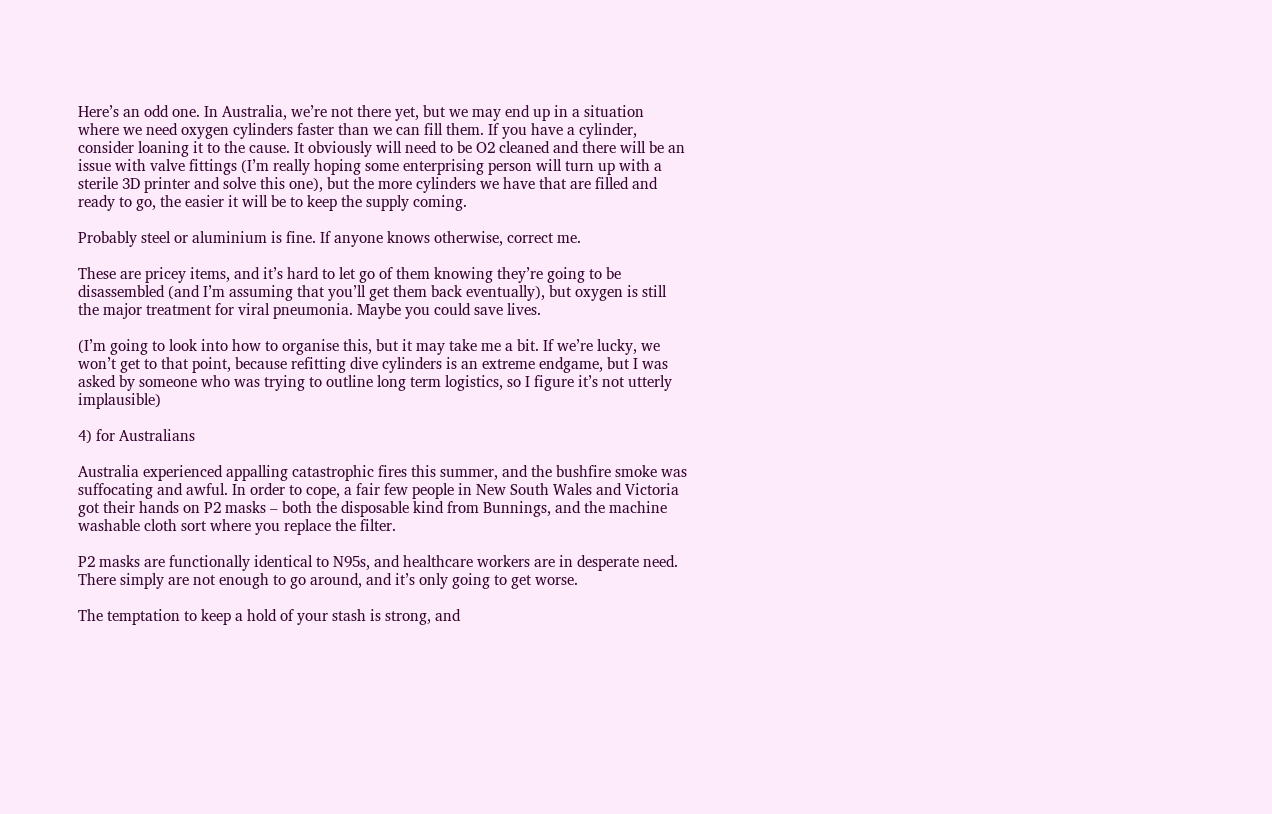Here’s an odd one. In Australia, we’re not there yet, but we may end up in a situation where we need oxygen cylinders faster than we can fill them. If you have a cylinder, consider loaning it to the cause. It obviously will need to be O2 cleaned and there will be an issue with valve fittings (I’m really hoping some enterprising person will turn up with a sterile 3D printer and solve this one), but the more cylinders we have that are filled and ready to go, the easier it will be to keep the supply coming.

Probably steel or aluminium is fine. If anyone knows otherwise, correct me.

These are pricey items, and it’s hard to let go of them knowing they’re going to be disassembled (and I’m assuming that you’ll get them back eventually), but oxygen is still the major treatment for viral pneumonia. Maybe you could save lives.

(I’m going to look into how to organise this, but it may take me a bit. If we’re lucky, we won’t get to that point, because refitting dive cylinders is an extreme endgame, but I was asked by someone who was trying to outline long term logistics, so I figure it’s not utterly implausible)

4) for Australians

Australia experienced appalling catastrophic fires this summer, and the bushfire smoke was suffocating and awful. In order to cope, a fair few people in New South Wales and Victoria got their hands on P2 masks – both the disposable kind from Bunnings, and the machine washable cloth sort where you replace the filter.

P2 masks are functionally identical to N95s, and healthcare workers are in desperate need. There simply are not enough to go around, and it’s only going to get worse.

The temptation to keep a hold of your stash is strong, and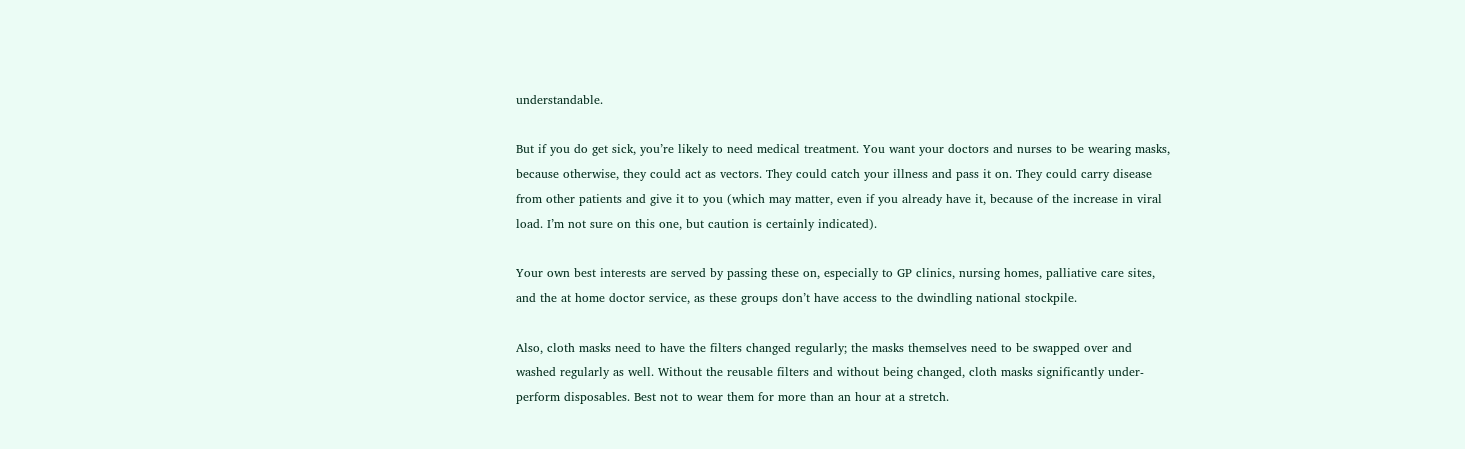understandable.

But if you do get sick, you’re likely to need medical treatment. You want your doctors and nurses to be wearing masks, because otherwise, they could act as vectors. They could catch your illness and pass it on. They could carry disease from other patients and give it to you (which may matter, even if you already have it, because of the increase in viral load. I’m not sure on this one, but caution is certainly indicated).

Your own best interests are served by passing these on, especially to GP clinics, nursing homes, palliative care sites, and the at home doctor service, as these groups don’t have access to the dwindling national stockpile.

Also, cloth masks need to have the filters changed regularly; the masks themselves need to be swapped over and washed regularly as well. Without the reusable filters and without being changed, cloth masks significantly under-perform disposables. Best not to wear them for more than an hour at a stretch.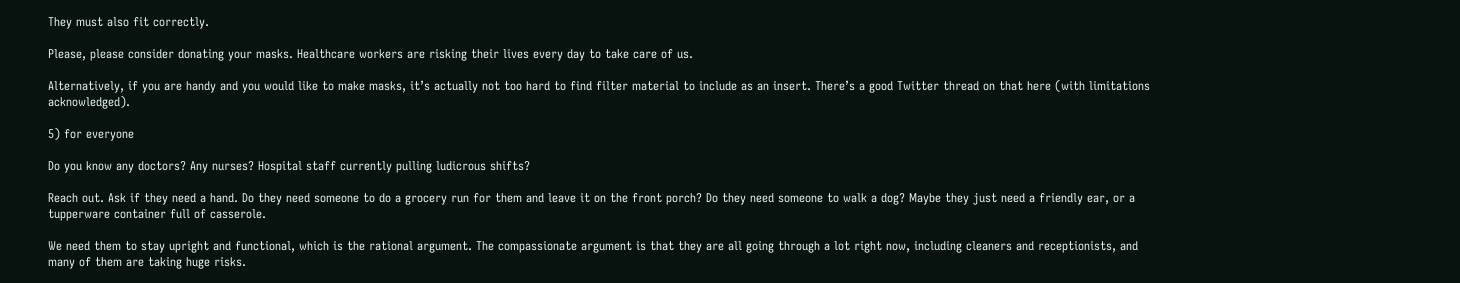They must also fit correctly.

Please, please consider donating your masks. Healthcare workers are risking their lives every day to take care of us.

Alternatively, if you are handy and you would like to make masks, it’s actually not too hard to find filter material to include as an insert. There’s a good Twitter thread on that here (with limitations acknowledged).

5) for everyone

Do you know any doctors? Any nurses? Hospital staff currently pulling ludicrous shifts?

Reach out. Ask if they need a hand. Do they need someone to do a grocery run for them and leave it on the front porch? Do they need someone to walk a dog? Maybe they just need a friendly ear, or a tupperware container full of casserole.

We need them to stay upright and functional, which is the rational argument. The compassionate argument is that they are all going through a lot right now, including cleaners and receptionists, and many of them are taking huge risks.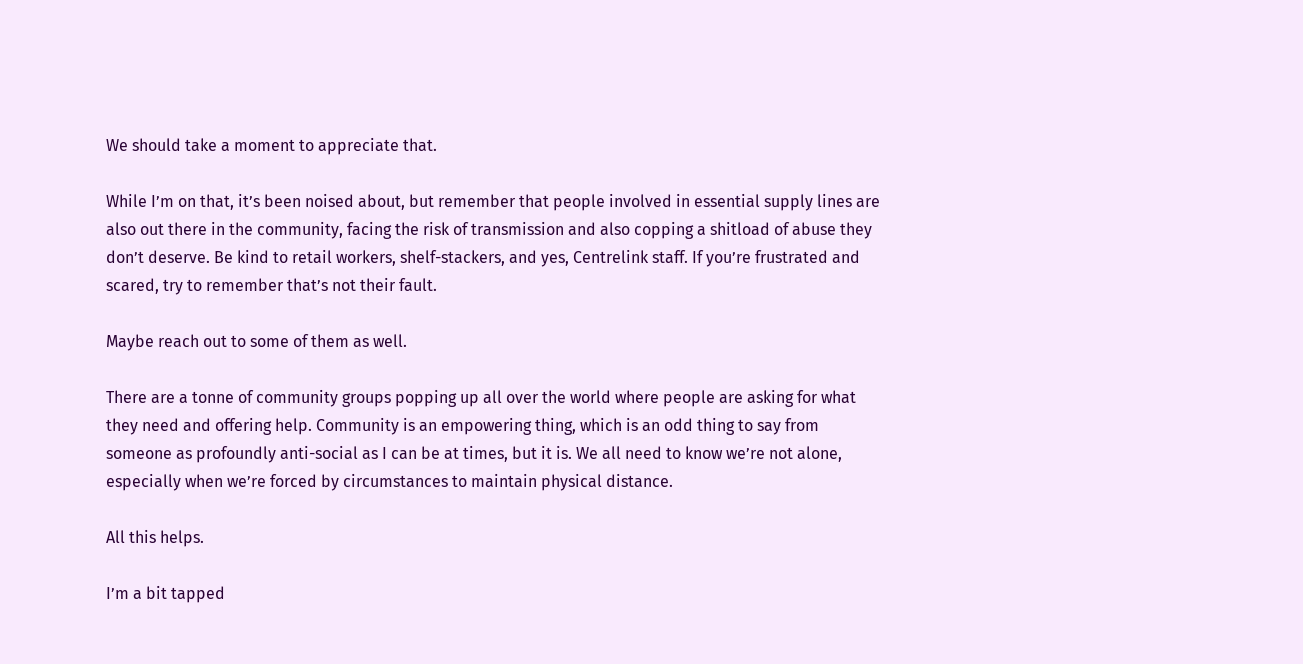We should take a moment to appreciate that.

While I’m on that, it’s been noised about, but remember that people involved in essential supply lines are also out there in the community, facing the risk of transmission and also copping a shitload of abuse they don’t deserve. Be kind to retail workers, shelf-stackers, and yes, Centrelink staff. If you’re frustrated and scared, try to remember that’s not their fault.

Maybe reach out to some of them as well.

There are a tonne of community groups popping up all over the world where people are asking for what they need and offering help. Community is an empowering thing, which is an odd thing to say from someone as profoundly anti-social as I can be at times, but it is. We all need to know we’re not alone, especially when we’re forced by circumstances to maintain physical distance.

All this helps.

I’m a bit tapped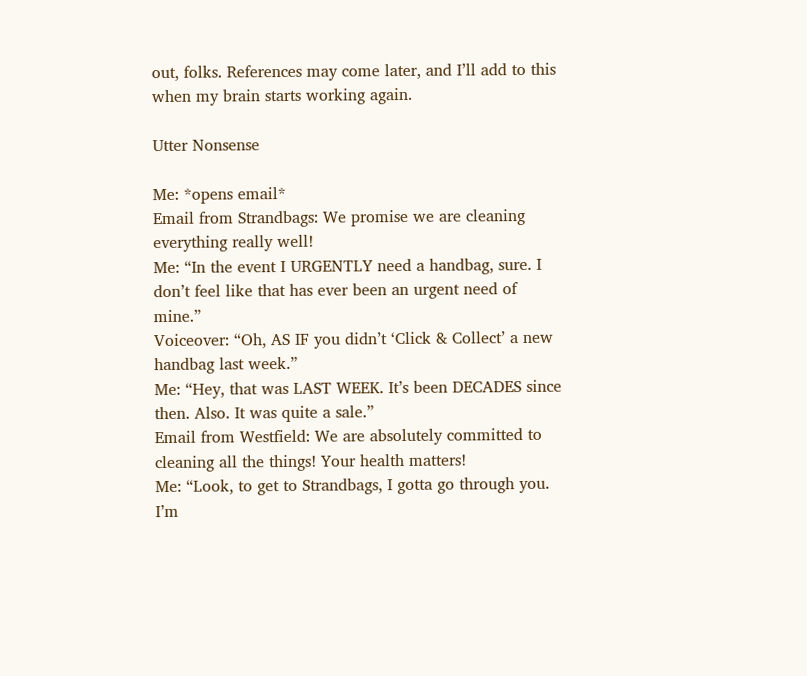out, folks. References may come later, and I’ll add to this when my brain starts working again.

Utter Nonsense

Me: *opens email*
Email from Strandbags: We promise we are cleaning everything really well!
Me: “In the event I URGENTLY need a handbag, sure. I don’t feel like that has ever been an urgent need of mine.”
Voiceover: “Oh, AS IF you didn’t ‘Click & Collect’ a new handbag last week.”
Me: “Hey, that was LAST WEEK. It’s been DECADES since then. Also. It was quite a sale.”
Email from Westfield: We are absolutely committed to cleaning all the things! Your health matters!
Me: “Look, to get to Strandbags, I gotta go through you. I’m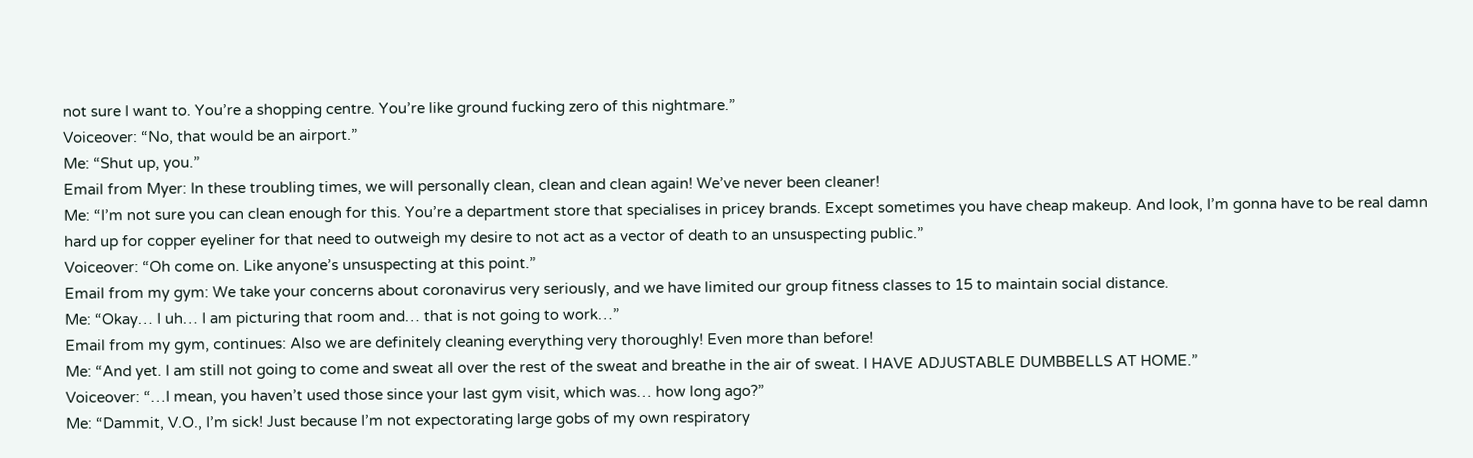not sure I want to. You’re a shopping centre. You’re like ground fucking zero of this nightmare.”
Voiceover: “No, that would be an airport.”
Me: “Shut up, you.”
Email from Myer: In these troubling times, we will personally clean, clean and clean again! We’ve never been cleaner!
Me: “I’m not sure you can clean enough for this. You’re a department store that specialises in pricey brands. Except sometimes you have cheap makeup. And look, I’m gonna have to be real damn hard up for copper eyeliner for that need to outweigh my desire to not act as a vector of death to an unsuspecting public.”
Voiceover: “Oh come on. Like anyone’s unsuspecting at this point.”
Email from my gym: We take your concerns about coronavirus very seriously, and we have limited our group fitness classes to 15 to maintain social distance.
Me: “Okay… I uh… I am picturing that room and… that is not going to work…”
Email from my gym, continues: Also we are definitely cleaning everything very thoroughly! Even more than before!
Me: “And yet. I am still not going to come and sweat all over the rest of the sweat and breathe in the air of sweat. I HAVE ADJUSTABLE DUMBBELLS AT HOME.”
Voiceover: “…I mean, you haven’t used those since your last gym visit, which was… how long ago?”
Me: “Dammit, V.O., I’m sick! Just because I’m not expectorating large gobs of my own respiratory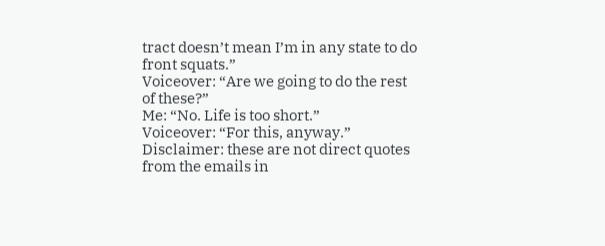tract doesn’t mean I’m in any state to do front squats.”
Voiceover: “Are we going to do the rest of these?”
Me: “No. Life is too short.”
Voiceover: “For this, anyway.”
Disclaimer: these are not direct quotes from the emails in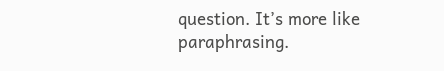question. It’s more like paraphrasing.